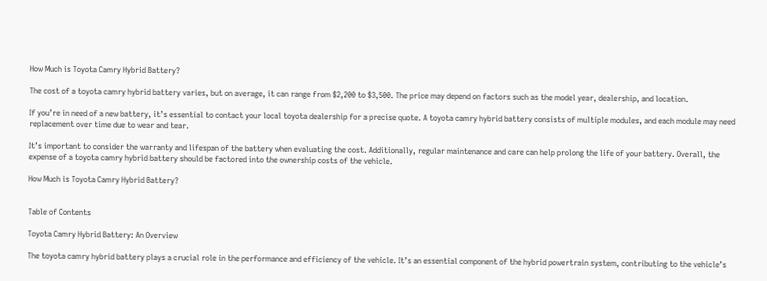How Much is Toyota Camry Hybrid Battery?

The cost of a toyota camry hybrid battery varies, but on average, it can range from $2,200 to $3,500. The price may depend on factors such as the model year, dealership, and location.

If you’re in need of a new battery, it’s essential to contact your local toyota dealership for a precise quote. A toyota camry hybrid battery consists of multiple modules, and each module may need replacement over time due to wear and tear.

It’s important to consider the warranty and lifespan of the battery when evaluating the cost. Additionally, regular maintenance and care can help prolong the life of your battery. Overall, the expense of a toyota camry hybrid battery should be factored into the ownership costs of the vehicle.

How Much is Toyota Camry Hybrid Battery?


Table of Contents

Toyota Camry Hybrid Battery: An Overview

The toyota camry hybrid battery plays a crucial role in the performance and efficiency of the vehicle. It’s an essential component of the hybrid powertrain system, contributing to the vehicle’s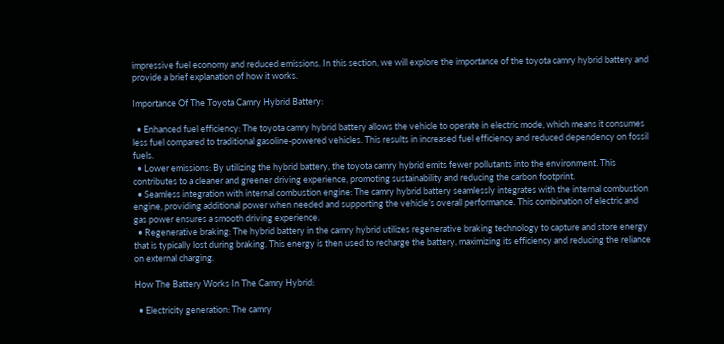impressive fuel economy and reduced emissions. In this section, we will explore the importance of the toyota camry hybrid battery and provide a brief explanation of how it works.

Importance Of The Toyota Camry Hybrid Battery:

  • Enhanced fuel efficiency: The toyota camry hybrid battery allows the vehicle to operate in electric mode, which means it consumes less fuel compared to traditional gasoline-powered vehicles. This results in increased fuel efficiency and reduced dependency on fossil fuels.
  • Lower emissions: By utilizing the hybrid battery, the toyota camry hybrid emits fewer pollutants into the environment. This contributes to a cleaner and greener driving experience, promoting sustainability and reducing the carbon footprint.
  • Seamless integration with internal combustion engine: The camry hybrid battery seamlessly integrates with the internal combustion engine, providing additional power when needed and supporting the vehicle’s overall performance. This combination of electric and gas power ensures a smooth driving experience.
  • Regenerative braking: The hybrid battery in the camry hybrid utilizes regenerative braking technology to capture and store energy that is typically lost during braking. This energy is then used to recharge the battery, maximizing its efficiency and reducing the reliance on external charging.

How The Battery Works In The Camry Hybrid:

  • Electricity generation: The camry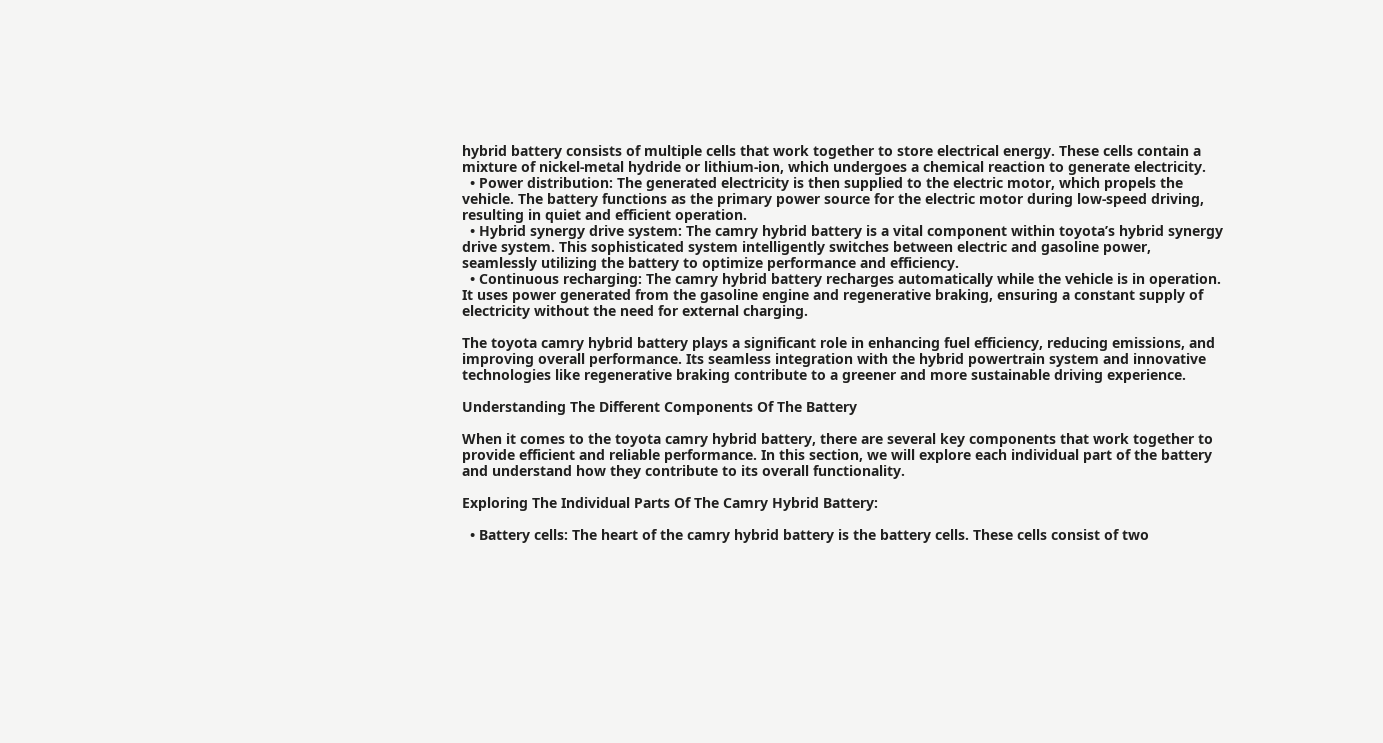hybrid battery consists of multiple cells that work together to store electrical energy. These cells contain a mixture of nickel-metal hydride or lithium-ion, which undergoes a chemical reaction to generate electricity.
  • Power distribution: The generated electricity is then supplied to the electric motor, which propels the vehicle. The battery functions as the primary power source for the electric motor during low-speed driving, resulting in quiet and efficient operation.
  • Hybrid synergy drive system: The camry hybrid battery is a vital component within toyota’s hybrid synergy drive system. This sophisticated system intelligently switches between electric and gasoline power, seamlessly utilizing the battery to optimize performance and efficiency.
  • Continuous recharging: The camry hybrid battery recharges automatically while the vehicle is in operation. It uses power generated from the gasoline engine and regenerative braking, ensuring a constant supply of electricity without the need for external charging.

The toyota camry hybrid battery plays a significant role in enhancing fuel efficiency, reducing emissions, and improving overall performance. Its seamless integration with the hybrid powertrain system and innovative technologies like regenerative braking contribute to a greener and more sustainable driving experience.

Understanding The Different Components Of The Battery

When it comes to the toyota camry hybrid battery, there are several key components that work together to provide efficient and reliable performance. In this section, we will explore each individual part of the battery and understand how they contribute to its overall functionality.

Exploring The Individual Parts Of The Camry Hybrid Battery:

  • Battery cells: The heart of the camry hybrid battery is the battery cells. These cells consist of two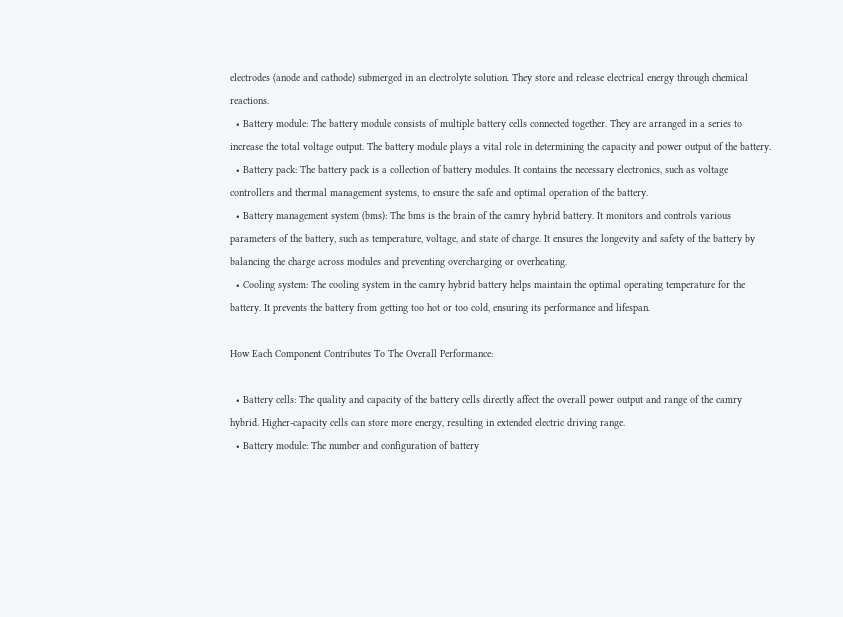electrodes (anode and cathode) submerged in an electrolyte solution. They store and release electrical energy through chemical reactions.
  • Battery module: The battery module consists of multiple battery cells connected together. They are arranged in a series to increase the total voltage output. The battery module plays a vital role in determining the capacity and power output of the battery.
  • Battery pack: The battery pack is a collection of battery modules. It contains the necessary electronics, such as voltage controllers and thermal management systems, to ensure the safe and optimal operation of the battery.
  • Battery management system (bms): The bms is the brain of the camry hybrid battery. It monitors and controls various parameters of the battery, such as temperature, voltage, and state of charge. It ensures the longevity and safety of the battery by balancing the charge across modules and preventing overcharging or overheating.
  • Cooling system: The cooling system in the camry hybrid battery helps maintain the optimal operating temperature for the battery. It prevents the battery from getting too hot or too cold, ensuring its performance and lifespan.

How Each Component Contributes To The Overall Performance:

  • Battery cells: The quality and capacity of the battery cells directly affect the overall power output and range of the camry hybrid. Higher-capacity cells can store more energy, resulting in extended electric driving range.
  • Battery module: The number and configuration of battery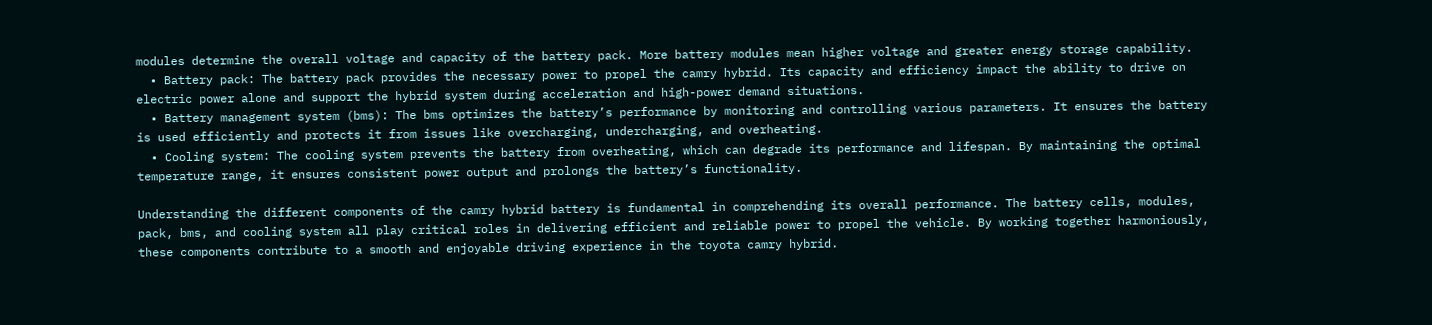modules determine the overall voltage and capacity of the battery pack. More battery modules mean higher voltage and greater energy storage capability.
  • Battery pack: The battery pack provides the necessary power to propel the camry hybrid. Its capacity and efficiency impact the ability to drive on electric power alone and support the hybrid system during acceleration and high-power demand situations.
  • Battery management system (bms): The bms optimizes the battery’s performance by monitoring and controlling various parameters. It ensures the battery is used efficiently and protects it from issues like overcharging, undercharging, and overheating.
  • Cooling system: The cooling system prevents the battery from overheating, which can degrade its performance and lifespan. By maintaining the optimal temperature range, it ensures consistent power output and prolongs the battery’s functionality.

Understanding the different components of the camry hybrid battery is fundamental in comprehending its overall performance. The battery cells, modules, pack, bms, and cooling system all play critical roles in delivering efficient and reliable power to propel the vehicle. By working together harmoniously, these components contribute to a smooth and enjoyable driving experience in the toyota camry hybrid.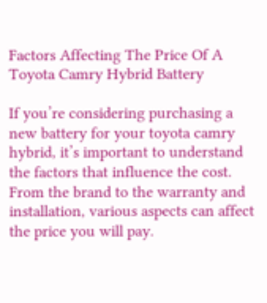Factors Affecting The Price Of A Toyota Camry Hybrid Battery

If you’re considering purchasing a new battery for your toyota camry hybrid, it’s important to understand the factors that influence the cost. From the brand to the warranty and installation, various aspects can affect the price you will pay.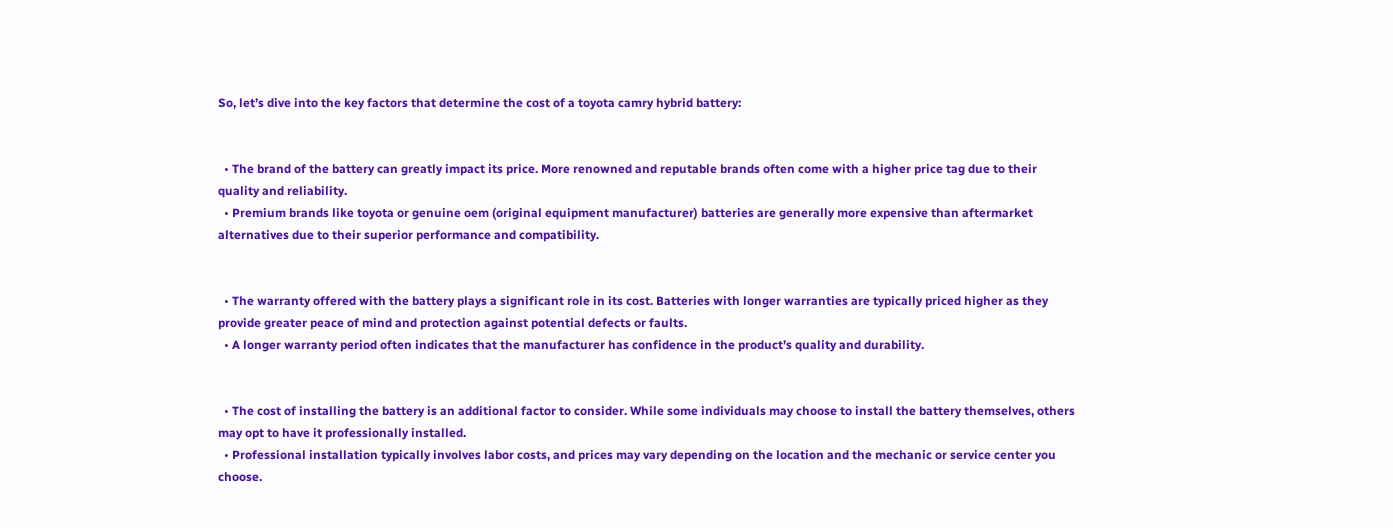So, let’s dive into the key factors that determine the cost of a toyota camry hybrid battery:


  • The brand of the battery can greatly impact its price. More renowned and reputable brands often come with a higher price tag due to their quality and reliability.
  • Premium brands like toyota or genuine oem (original equipment manufacturer) batteries are generally more expensive than aftermarket alternatives due to their superior performance and compatibility.


  • The warranty offered with the battery plays a significant role in its cost. Batteries with longer warranties are typically priced higher as they provide greater peace of mind and protection against potential defects or faults.
  • A longer warranty period often indicates that the manufacturer has confidence in the product’s quality and durability.


  • The cost of installing the battery is an additional factor to consider. While some individuals may choose to install the battery themselves, others may opt to have it professionally installed.
  • Professional installation typically involves labor costs, and prices may vary depending on the location and the mechanic or service center you choose.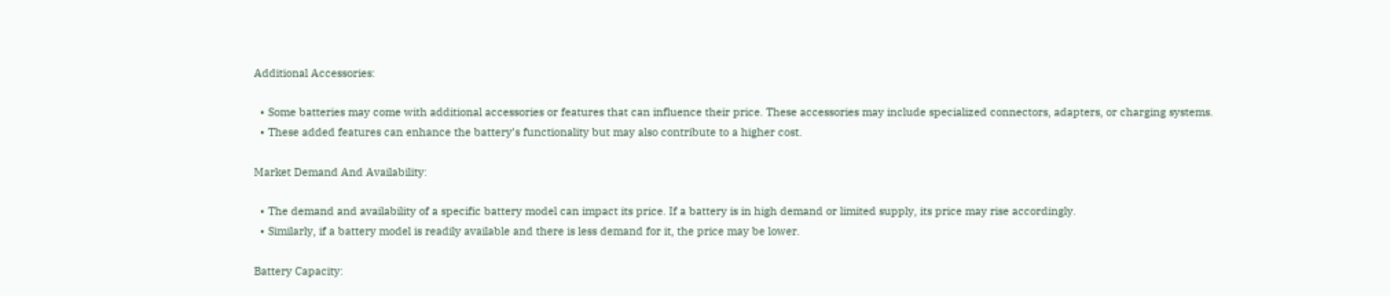Additional Accessories:

  • Some batteries may come with additional accessories or features that can influence their price. These accessories may include specialized connectors, adapters, or charging systems.
  • These added features can enhance the battery’s functionality but may also contribute to a higher cost.

Market Demand And Availability:

  • The demand and availability of a specific battery model can impact its price. If a battery is in high demand or limited supply, its price may rise accordingly.
  • Similarly, if a battery model is readily available and there is less demand for it, the price may be lower.

Battery Capacity: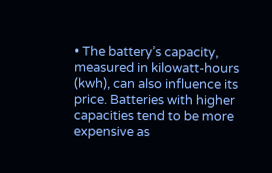• The battery’s capacity, measured in kilowatt-hours (kwh), can also influence its price. Batteries with higher capacities tend to be more expensive as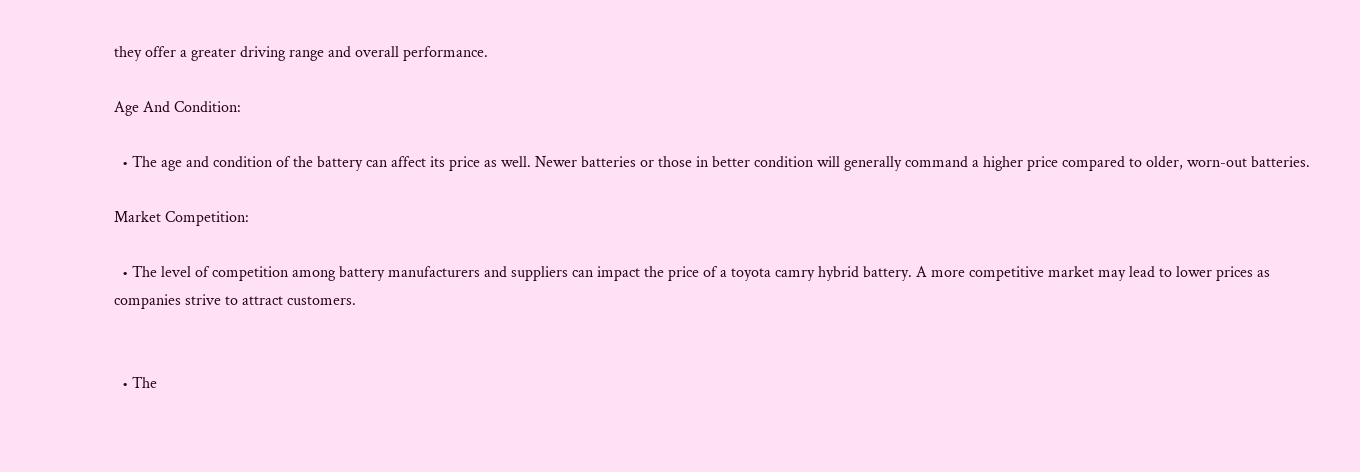they offer a greater driving range and overall performance.

Age And Condition:

  • The age and condition of the battery can affect its price as well. Newer batteries or those in better condition will generally command a higher price compared to older, worn-out batteries.

Market Competition:

  • The level of competition among battery manufacturers and suppliers can impact the price of a toyota camry hybrid battery. A more competitive market may lead to lower prices as companies strive to attract customers.


  • The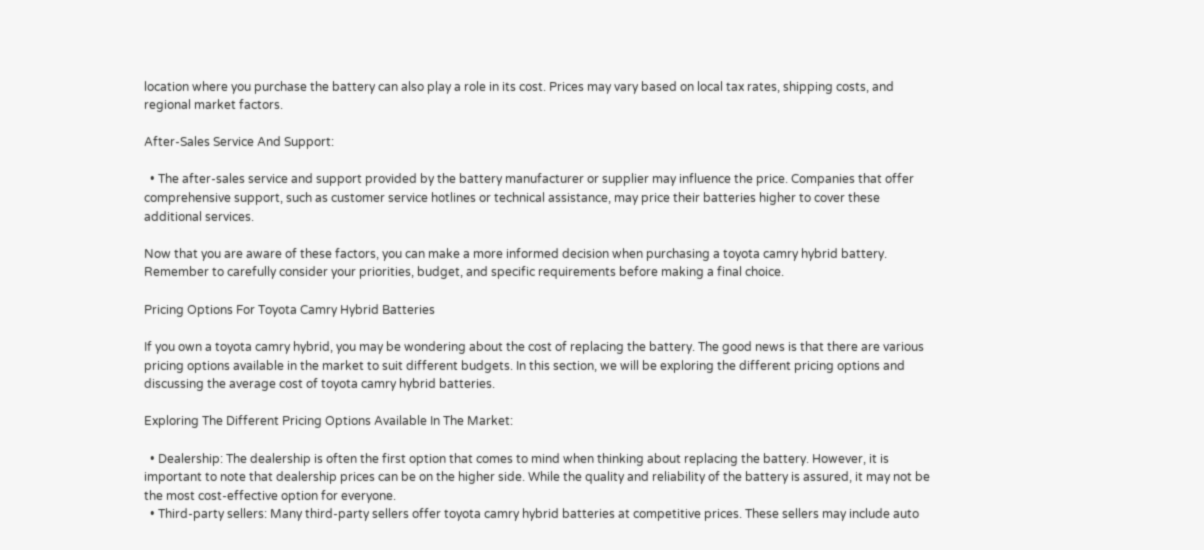location where you purchase the battery can also play a role in its cost. Prices may vary based on local tax rates, shipping costs, and regional market factors.

After-Sales Service And Support:

  • The after-sales service and support provided by the battery manufacturer or supplier may influence the price. Companies that offer comprehensive support, such as customer service hotlines or technical assistance, may price their batteries higher to cover these additional services.

Now that you are aware of these factors, you can make a more informed decision when purchasing a toyota camry hybrid battery. Remember to carefully consider your priorities, budget, and specific requirements before making a final choice.

Pricing Options For Toyota Camry Hybrid Batteries

If you own a toyota camry hybrid, you may be wondering about the cost of replacing the battery. The good news is that there are various pricing options available in the market to suit different budgets. In this section, we will be exploring the different pricing options and discussing the average cost of toyota camry hybrid batteries.

Exploring The Different Pricing Options Available In The Market:

  • Dealership: The dealership is often the first option that comes to mind when thinking about replacing the battery. However, it is important to note that dealership prices can be on the higher side. While the quality and reliability of the battery is assured, it may not be the most cost-effective option for everyone.
  • Third-party sellers: Many third-party sellers offer toyota camry hybrid batteries at competitive prices. These sellers may include auto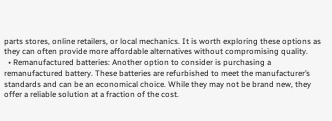parts stores, online retailers, or local mechanics. It is worth exploring these options as they can often provide more affordable alternatives without compromising quality.
  • Remanufactured batteries: Another option to consider is purchasing a remanufactured battery. These batteries are refurbished to meet the manufacturer’s standards and can be an economical choice. While they may not be brand new, they offer a reliable solution at a fraction of the cost.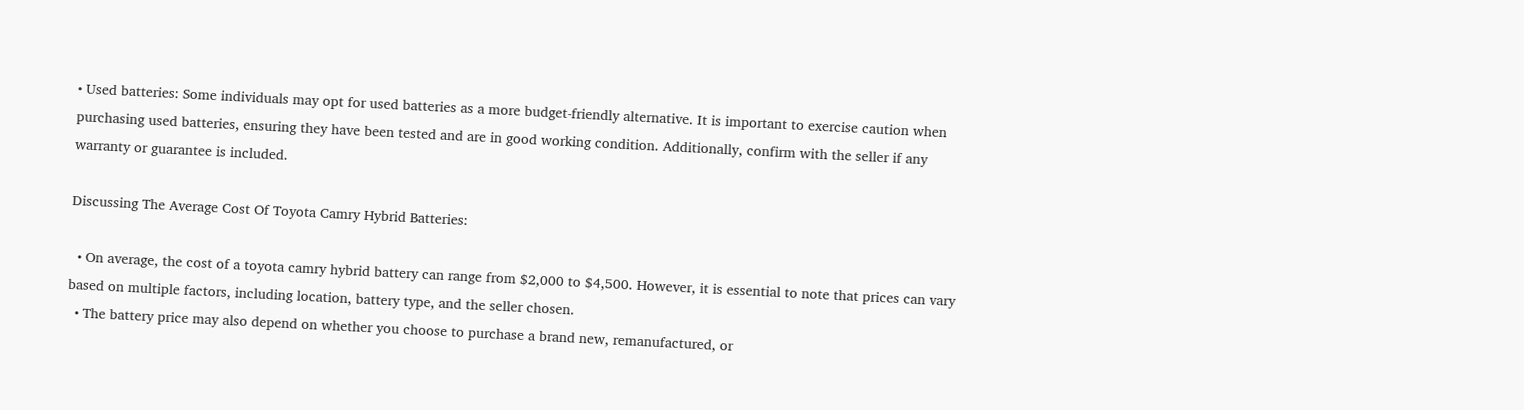• Used batteries: Some individuals may opt for used batteries as a more budget-friendly alternative. It is important to exercise caution when purchasing used batteries, ensuring they have been tested and are in good working condition. Additionally, confirm with the seller if any warranty or guarantee is included.

Discussing The Average Cost Of Toyota Camry Hybrid Batteries:

  • On average, the cost of a toyota camry hybrid battery can range from $2,000 to $4,500. However, it is essential to note that prices can vary based on multiple factors, including location, battery type, and the seller chosen.
  • The battery price may also depend on whether you choose to purchase a brand new, remanufactured, or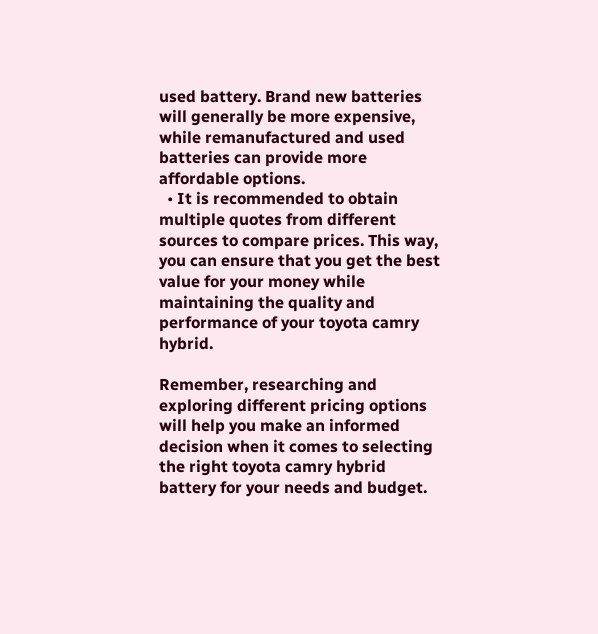used battery. Brand new batteries will generally be more expensive, while remanufactured and used batteries can provide more affordable options.
  • It is recommended to obtain multiple quotes from different sources to compare prices. This way, you can ensure that you get the best value for your money while maintaining the quality and performance of your toyota camry hybrid.

Remember, researching and exploring different pricing options will help you make an informed decision when it comes to selecting the right toyota camry hybrid battery for your needs and budget.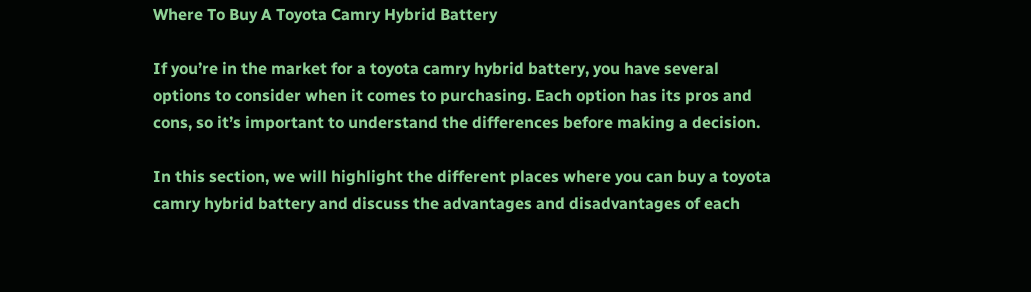Where To Buy A Toyota Camry Hybrid Battery

If you’re in the market for a toyota camry hybrid battery, you have several options to consider when it comes to purchasing. Each option has its pros and cons, so it’s important to understand the differences before making a decision.

In this section, we will highlight the different places where you can buy a toyota camry hybrid battery and discuss the advantages and disadvantages of each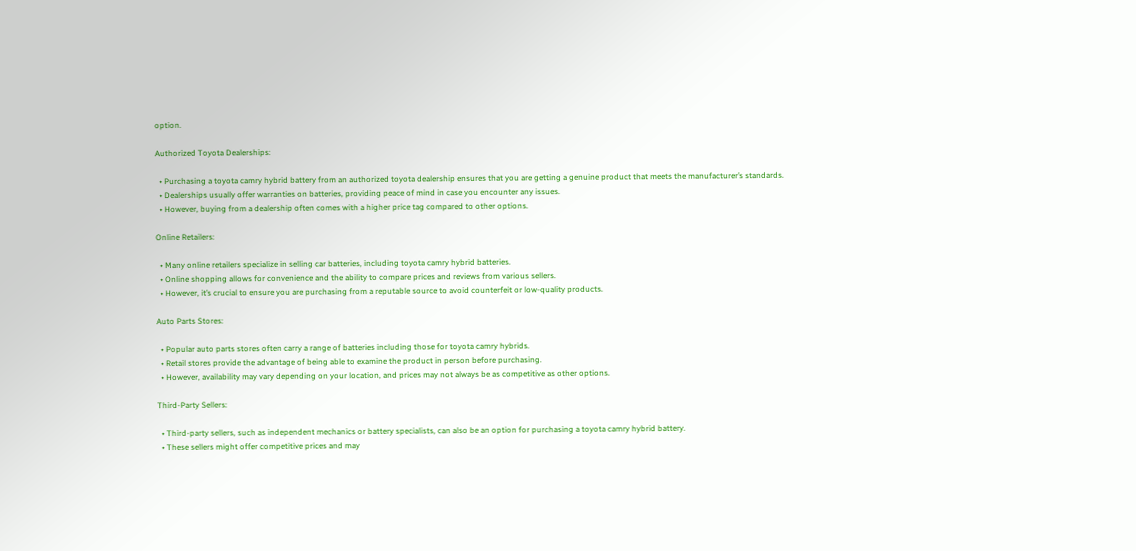option.

Authorized Toyota Dealerships:

  • Purchasing a toyota camry hybrid battery from an authorized toyota dealership ensures that you are getting a genuine product that meets the manufacturer’s standards.
  • Dealerships usually offer warranties on batteries, providing peace of mind in case you encounter any issues.
  • However, buying from a dealership often comes with a higher price tag compared to other options.

Online Retailers:

  • Many online retailers specialize in selling car batteries, including toyota camry hybrid batteries.
  • Online shopping allows for convenience and the ability to compare prices and reviews from various sellers.
  • However, it’s crucial to ensure you are purchasing from a reputable source to avoid counterfeit or low-quality products.

Auto Parts Stores:

  • Popular auto parts stores often carry a range of batteries including those for toyota camry hybrids.
  • Retail stores provide the advantage of being able to examine the product in person before purchasing.
  • However, availability may vary depending on your location, and prices may not always be as competitive as other options.

Third-Party Sellers:

  • Third-party sellers, such as independent mechanics or battery specialists, can also be an option for purchasing a toyota camry hybrid battery.
  • These sellers might offer competitive prices and may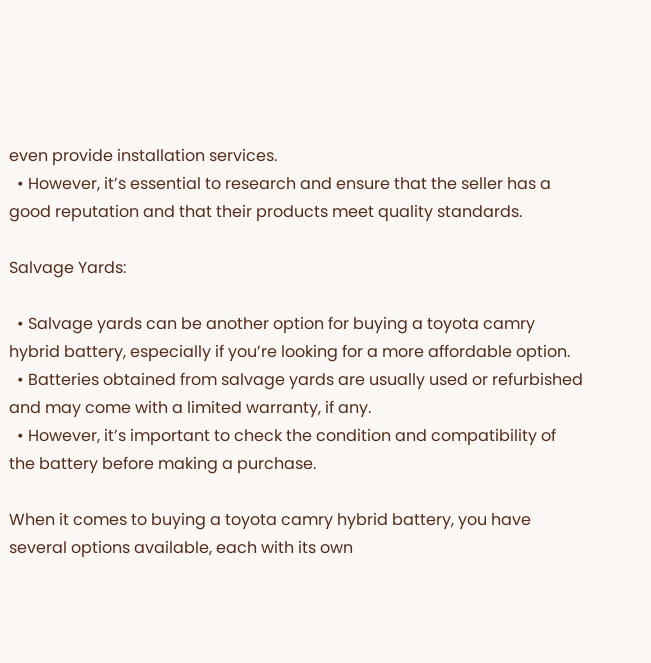even provide installation services.
  • However, it’s essential to research and ensure that the seller has a good reputation and that their products meet quality standards.

Salvage Yards:

  • Salvage yards can be another option for buying a toyota camry hybrid battery, especially if you’re looking for a more affordable option.
  • Batteries obtained from salvage yards are usually used or refurbished and may come with a limited warranty, if any.
  • However, it’s important to check the condition and compatibility of the battery before making a purchase.

When it comes to buying a toyota camry hybrid battery, you have several options available, each with its own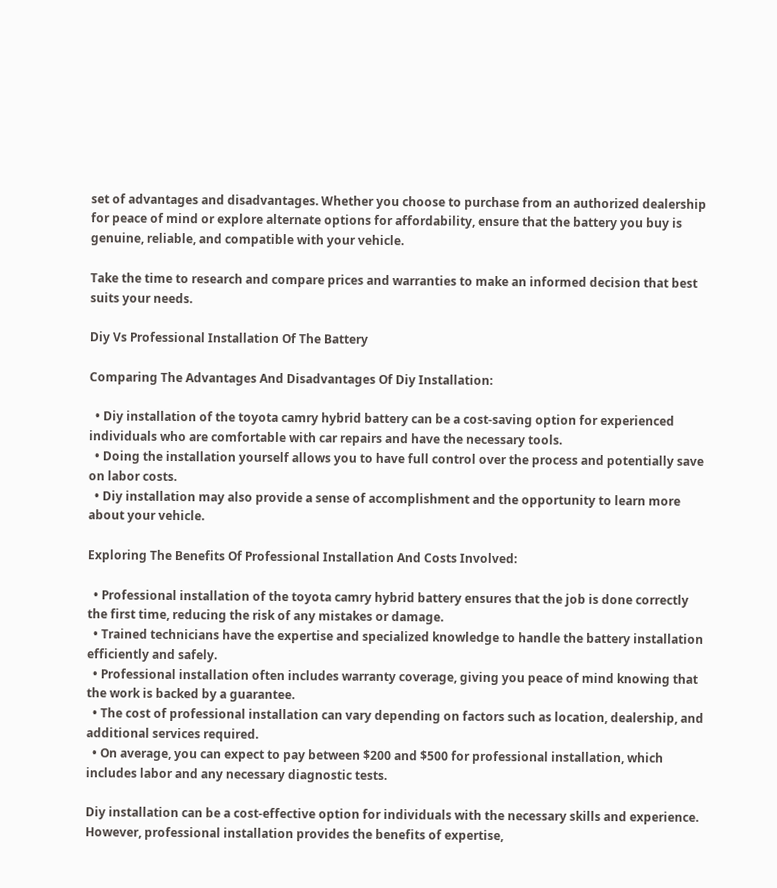set of advantages and disadvantages. Whether you choose to purchase from an authorized dealership for peace of mind or explore alternate options for affordability, ensure that the battery you buy is genuine, reliable, and compatible with your vehicle.

Take the time to research and compare prices and warranties to make an informed decision that best suits your needs.

Diy Vs Professional Installation Of The Battery

Comparing The Advantages And Disadvantages Of Diy Installation:

  • Diy installation of the toyota camry hybrid battery can be a cost-saving option for experienced individuals who are comfortable with car repairs and have the necessary tools.
  • Doing the installation yourself allows you to have full control over the process and potentially save on labor costs.
  • Diy installation may also provide a sense of accomplishment and the opportunity to learn more about your vehicle.

Exploring The Benefits Of Professional Installation And Costs Involved:

  • Professional installation of the toyota camry hybrid battery ensures that the job is done correctly the first time, reducing the risk of any mistakes or damage.
  • Trained technicians have the expertise and specialized knowledge to handle the battery installation efficiently and safely.
  • Professional installation often includes warranty coverage, giving you peace of mind knowing that the work is backed by a guarantee.
  • The cost of professional installation can vary depending on factors such as location, dealership, and additional services required.
  • On average, you can expect to pay between $200 and $500 for professional installation, which includes labor and any necessary diagnostic tests.

Diy installation can be a cost-effective option for individuals with the necessary skills and experience. However, professional installation provides the benefits of expertise,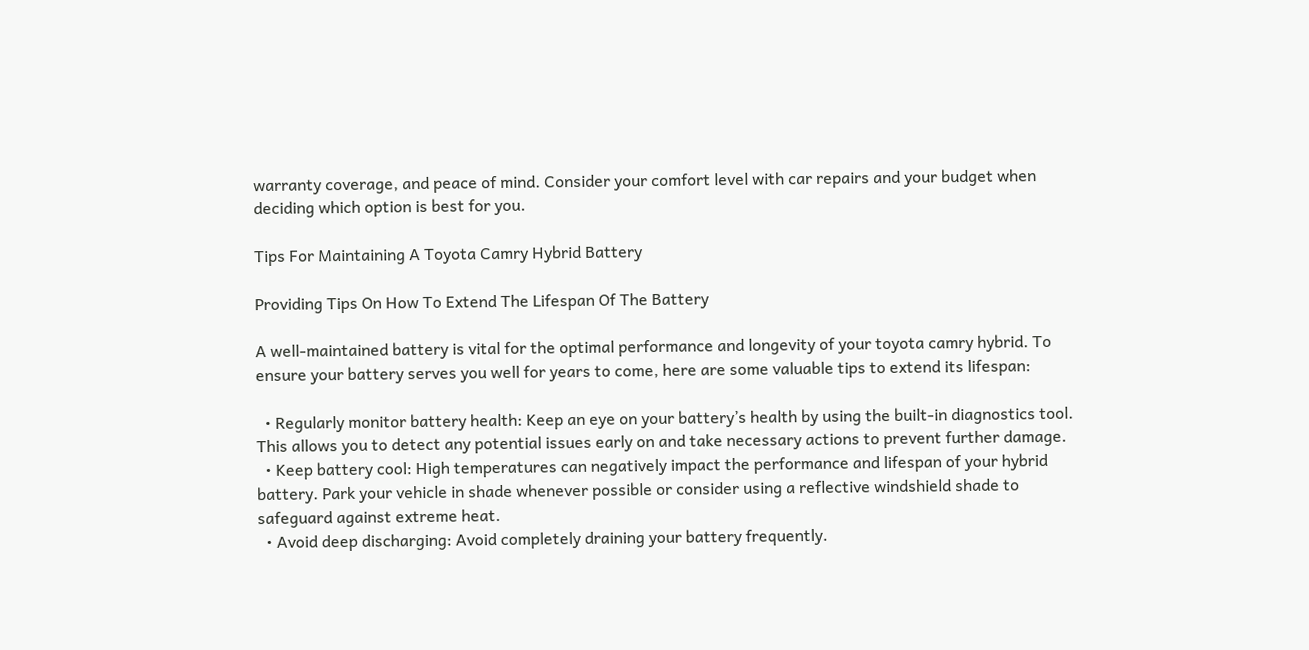warranty coverage, and peace of mind. Consider your comfort level with car repairs and your budget when deciding which option is best for you.

Tips For Maintaining A Toyota Camry Hybrid Battery

Providing Tips On How To Extend The Lifespan Of The Battery

A well-maintained battery is vital for the optimal performance and longevity of your toyota camry hybrid. To ensure your battery serves you well for years to come, here are some valuable tips to extend its lifespan:

  • Regularly monitor battery health: Keep an eye on your battery’s health by using the built-in diagnostics tool. This allows you to detect any potential issues early on and take necessary actions to prevent further damage.
  • Keep battery cool: High temperatures can negatively impact the performance and lifespan of your hybrid battery. Park your vehicle in shade whenever possible or consider using a reflective windshield shade to safeguard against extreme heat.
  • Avoid deep discharging: Avoid completely draining your battery frequently.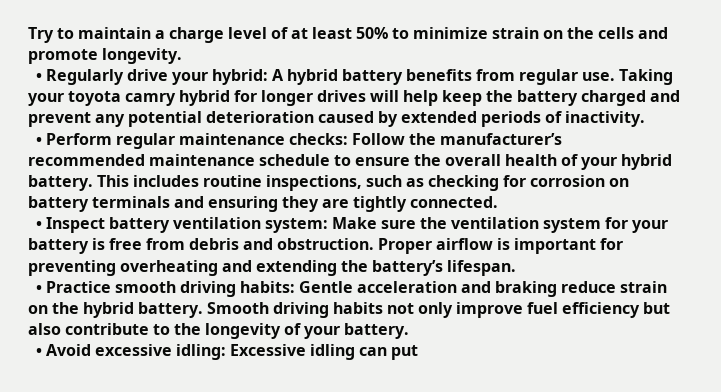Try to maintain a charge level of at least 50% to minimize strain on the cells and promote longevity.
  • Regularly drive your hybrid: A hybrid battery benefits from regular use. Taking your toyota camry hybrid for longer drives will help keep the battery charged and prevent any potential deterioration caused by extended periods of inactivity.
  • Perform regular maintenance checks: Follow the manufacturer’s recommended maintenance schedule to ensure the overall health of your hybrid battery. This includes routine inspections, such as checking for corrosion on battery terminals and ensuring they are tightly connected.
  • Inspect battery ventilation system: Make sure the ventilation system for your battery is free from debris and obstruction. Proper airflow is important for preventing overheating and extending the battery’s lifespan.
  • Practice smooth driving habits: Gentle acceleration and braking reduce strain on the hybrid battery. Smooth driving habits not only improve fuel efficiency but also contribute to the longevity of your battery.
  • Avoid excessive idling: Excessive idling can put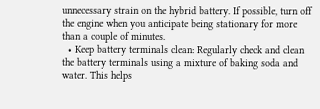unnecessary strain on the hybrid battery. If possible, turn off the engine when you anticipate being stationary for more than a couple of minutes.
  • Keep battery terminals clean: Regularly check and clean the battery terminals using a mixture of baking soda and water. This helps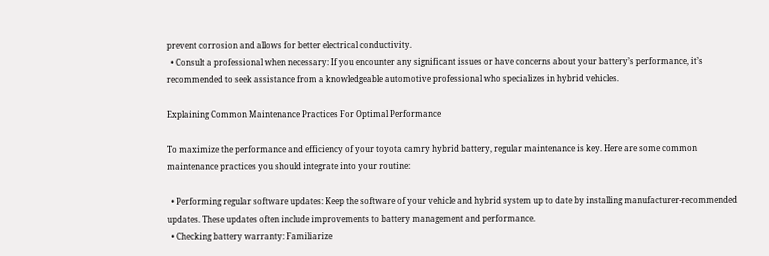prevent corrosion and allows for better electrical conductivity.
  • Consult a professional when necessary: If you encounter any significant issues or have concerns about your battery’s performance, it’s recommended to seek assistance from a knowledgeable automotive professional who specializes in hybrid vehicles.

Explaining Common Maintenance Practices For Optimal Performance

To maximize the performance and efficiency of your toyota camry hybrid battery, regular maintenance is key. Here are some common maintenance practices you should integrate into your routine:

  • Performing regular software updates: Keep the software of your vehicle and hybrid system up to date by installing manufacturer-recommended updates. These updates often include improvements to battery management and performance.
  • Checking battery warranty: Familiarize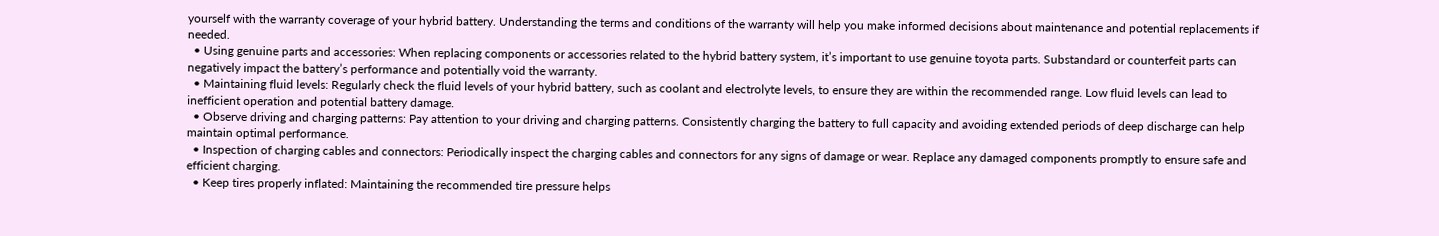yourself with the warranty coverage of your hybrid battery. Understanding the terms and conditions of the warranty will help you make informed decisions about maintenance and potential replacements if needed.
  • Using genuine parts and accessories: When replacing components or accessories related to the hybrid battery system, it’s important to use genuine toyota parts. Substandard or counterfeit parts can negatively impact the battery’s performance and potentially void the warranty.
  • Maintaining fluid levels: Regularly check the fluid levels of your hybrid battery, such as coolant and electrolyte levels, to ensure they are within the recommended range. Low fluid levels can lead to inefficient operation and potential battery damage.
  • Observe driving and charging patterns: Pay attention to your driving and charging patterns. Consistently charging the battery to full capacity and avoiding extended periods of deep discharge can help maintain optimal performance.
  • Inspection of charging cables and connectors: Periodically inspect the charging cables and connectors for any signs of damage or wear. Replace any damaged components promptly to ensure safe and efficient charging.
  • Keep tires properly inflated: Maintaining the recommended tire pressure helps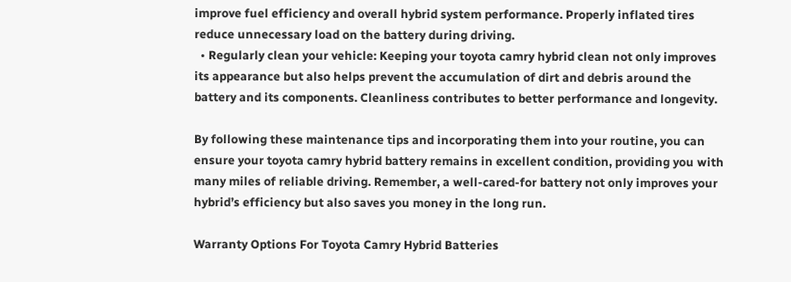improve fuel efficiency and overall hybrid system performance. Properly inflated tires reduce unnecessary load on the battery during driving.
  • Regularly clean your vehicle: Keeping your toyota camry hybrid clean not only improves its appearance but also helps prevent the accumulation of dirt and debris around the battery and its components. Cleanliness contributes to better performance and longevity.

By following these maintenance tips and incorporating them into your routine, you can ensure your toyota camry hybrid battery remains in excellent condition, providing you with many miles of reliable driving. Remember, a well-cared-for battery not only improves your hybrid’s efficiency but also saves you money in the long run.

Warranty Options For Toyota Camry Hybrid Batteries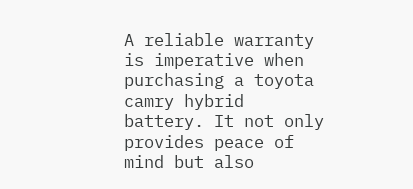A reliable warranty is imperative when purchasing a toyota camry hybrid battery. It not only provides peace of mind but also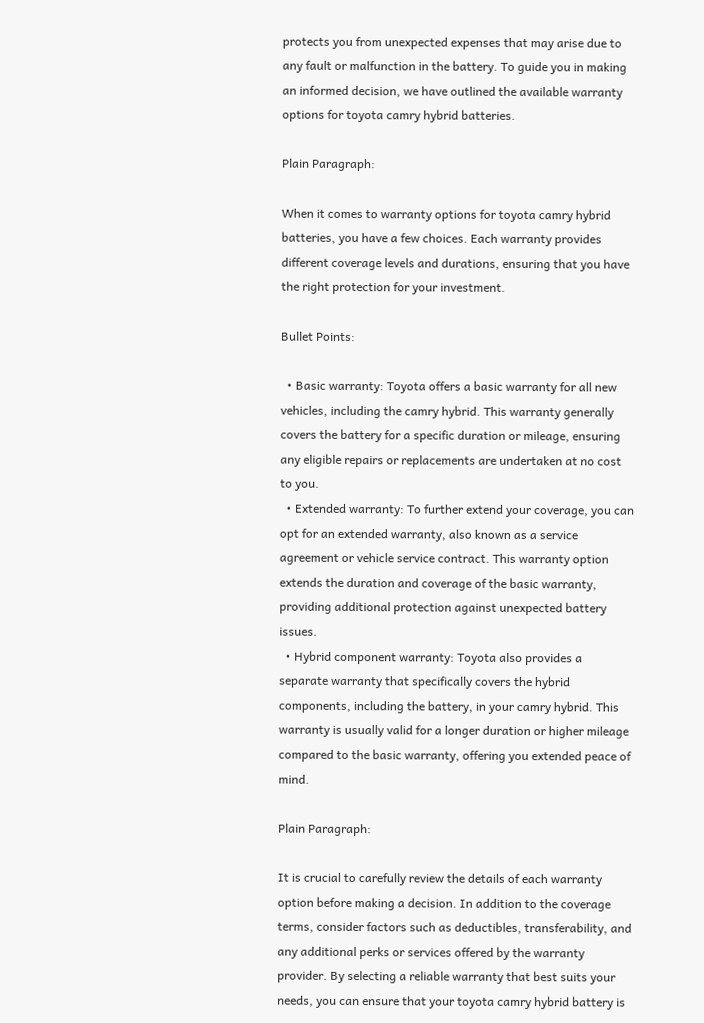protects you from unexpected expenses that may arise due to any fault or malfunction in the battery. To guide you in making an informed decision, we have outlined the available warranty options for toyota camry hybrid batteries.

Plain Paragraph:

When it comes to warranty options for toyota camry hybrid batteries, you have a few choices. Each warranty provides different coverage levels and durations, ensuring that you have the right protection for your investment.

Bullet Points:

  • Basic warranty: Toyota offers a basic warranty for all new vehicles, including the camry hybrid. This warranty generally covers the battery for a specific duration or mileage, ensuring any eligible repairs or replacements are undertaken at no cost to you.
  • Extended warranty: To further extend your coverage, you can opt for an extended warranty, also known as a service agreement or vehicle service contract. This warranty option extends the duration and coverage of the basic warranty, providing additional protection against unexpected battery issues.
  • Hybrid component warranty: Toyota also provides a separate warranty that specifically covers the hybrid components, including the battery, in your camry hybrid. This warranty is usually valid for a longer duration or higher mileage compared to the basic warranty, offering you extended peace of mind.

Plain Paragraph:

It is crucial to carefully review the details of each warranty option before making a decision. In addition to the coverage terms, consider factors such as deductibles, transferability, and any additional perks or services offered by the warranty provider. By selecting a reliable warranty that best suits your needs, you can ensure that your toyota camry hybrid battery is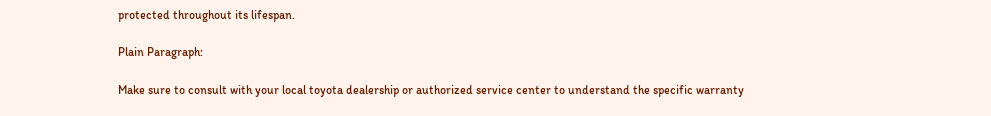protected throughout its lifespan.

Plain Paragraph:

Make sure to consult with your local toyota dealership or authorized service center to understand the specific warranty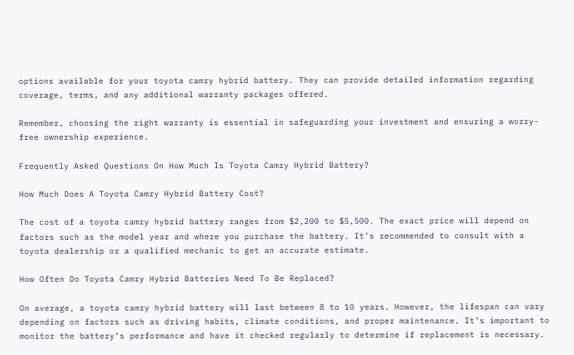options available for your toyota camry hybrid battery. They can provide detailed information regarding coverage, terms, and any additional warranty packages offered.

Remember, choosing the right warranty is essential in safeguarding your investment and ensuring a worry-free ownership experience.

Frequently Asked Questions On How Much Is Toyota Camry Hybrid Battery?

How Much Does A Toyota Camry Hybrid Battery Cost?

The cost of a toyota camry hybrid battery ranges from $2,200 to $5,500. The exact price will depend on factors such as the model year and where you purchase the battery. It’s recommended to consult with a toyota dealership or a qualified mechanic to get an accurate estimate.

How Often Do Toyota Camry Hybrid Batteries Need To Be Replaced?

On average, a toyota camry hybrid battery will last between 8 to 10 years. However, the lifespan can vary depending on factors such as driving habits, climate conditions, and proper maintenance. It’s important to monitor the battery’s performance and have it checked regularly to determine if replacement is necessary.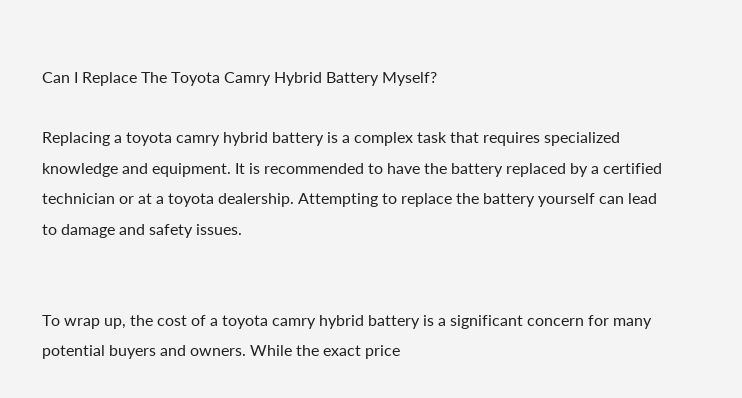Can I Replace The Toyota Camry Hybrid Battery Myself?

Replacing a toyota camry hybrid battery is a complex task that requires specialized knowledge and equipment. It is recommended to have the battery replaced by a certified technician or at a toyota dealership. Attempting to replace the battery yourself can lead to damage and safety issues.


To wrap up, the cost of a toyota camry hybrid battery is a significant concern for many potential buyers and owners. While the exact price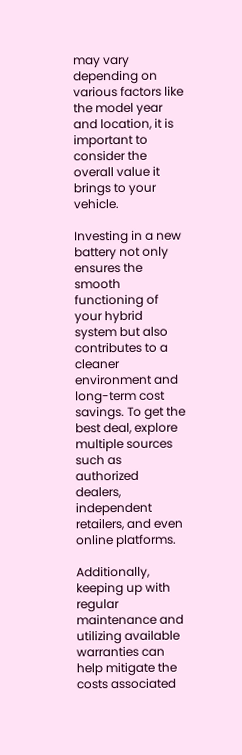may vary depending on various factors like the model year and location, it is important to consider the overall value it brings to your vehicle.

Investing in a new battery not only ensures the smooth functioning of your hybrid system but also contributes to a cleaner environment and long-term cost savings. To get the best deal, explore multiple sources such as authorized dealers, independent retailers, and even online platforms.

Additionally, keeping up with regular maintenance and utilizing available warranties can help mitigate the costs associated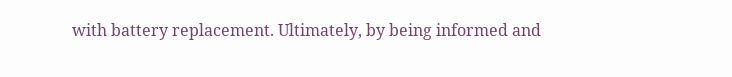with battery replacement. Ultimately, by being informed and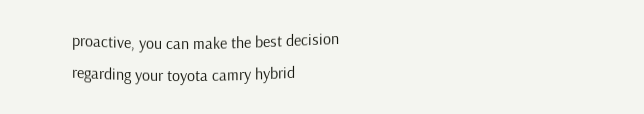proactive, you can make the best decision regarding your toyota camry hybrid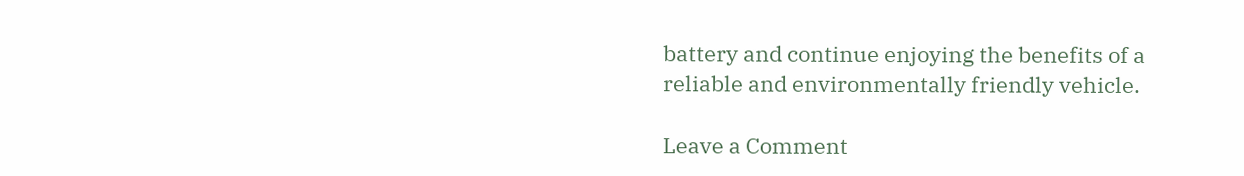battery and continue enjoying the benefits of a reliable and environmentally friendly vehicle.

Leave a Comment